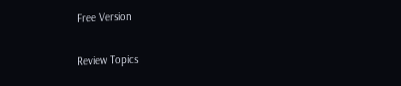Free Version

Review Topics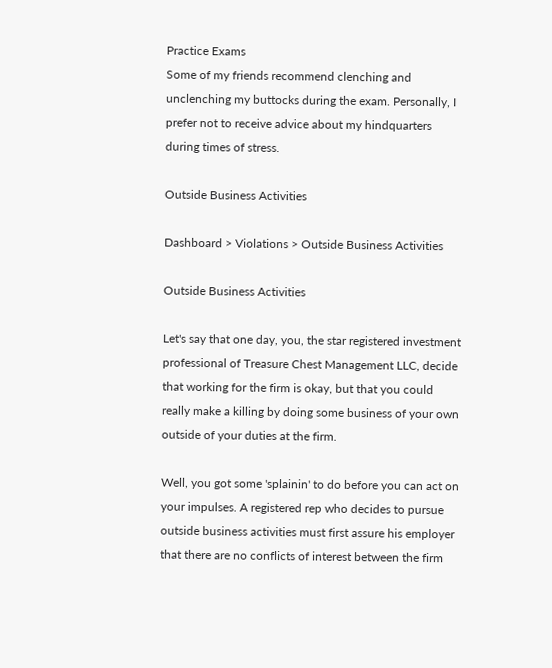Practice Exams
Some of my friends recommend clenching and unclenching my buttocks during the exam. Personally, I prefer not to receive advice about my hindquarters during times of stress.

Outside Business Activities

Dashboard > Violations > Outside Business Activities

Outside Business Activities

Let's say that one day, you, the star registered investment professional of Treasure Chest Management LLC, decide that working for the firm is okay, but that you could really make a killing by doing some business of your own outside of your duties at the firm.

Well, you got some 'splainin' to do before you can act on your impulses. A registered rep who decides to pursue outside business activities must first assure his employer that there are no conflicts of interest between the firm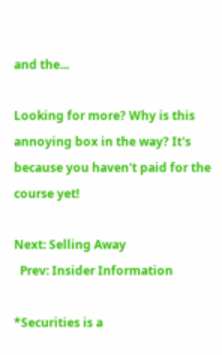and the...

Looking for more? Why is this annoying box in the way? It's because you haven't paid for the course yet!

Next: Selling Away
  Prev: Insider Information

*Securities is a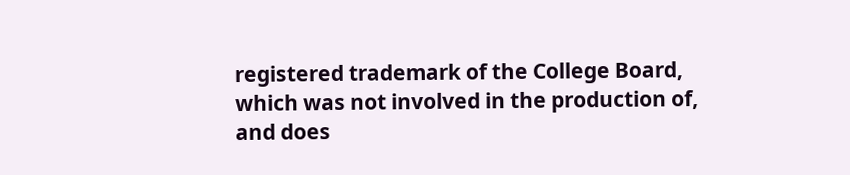registered trademark of the College Board, which was not involved in the production of, and does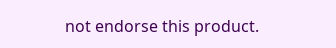not endorse this product.